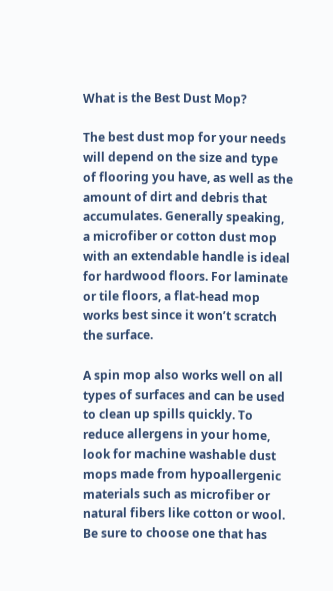What is the Best Dust Mop?

The best dust mop for your needs will depend on the size and type of flooring you have, as well as the amount of dirt and debris that accumulates. Generally speaking, a microfiber or cotton dust mop with an extendable handle is ideal for hardwood floors. For laminate or tile floors, a flat-head mop works best since it won’t scratch the surface.

A spin mop also works well on all types of surfaces and can be used to clean up spills quickly. To reduce allergens in your home, look for machine washable dust mops made from hypoallergenic materials such as microfiber or natural fibers like cotton or wool. Be sure to choose one that has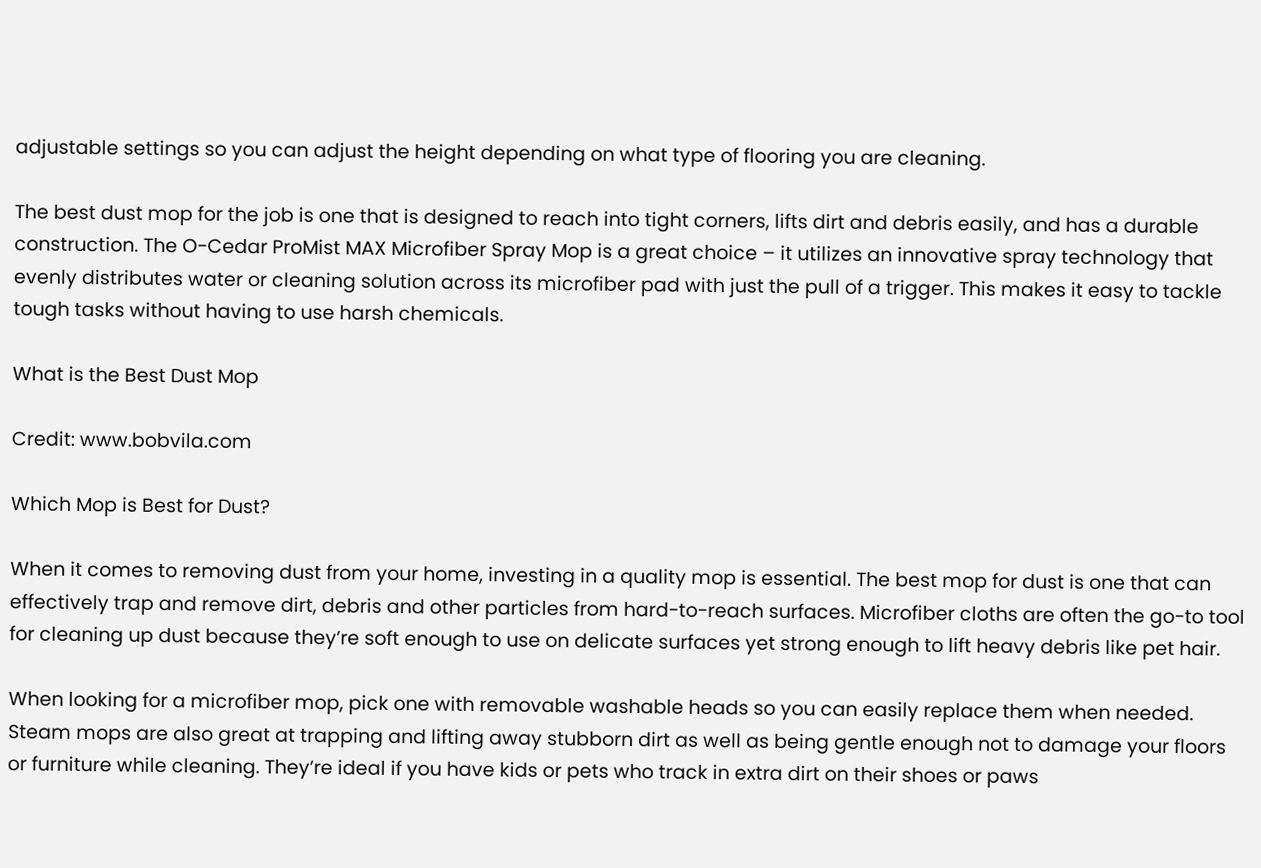adjustable settings so you can adjust the height depending on what type of flooring you are cleaning.

The best dust mop for the job is one that is designed to reach into tight corners, lifts dirt and debris easily, and has a durable construction. The O-Cedar ProMist MAX Microfiber Spray Mop is a great choice – it utilizes an innovative spray technology that evenly distributes water or cleaning solution across its microfiber pad with just the pull of a trigger. This makes it easy to tackle tough tasks without having to use harsh chemicals.

What is the Best Dust Mop

Credit: www.bobvila.com

Which Mop is Best for Dust?

When it comes to removing dust from your home, investing in a quality mop is essential. The best mop for dust is one that can effectively trap and remove dirt, debris and other particles from hard-to-reach surfaces. Microfiber cloths are often the go-to tool for cleaning up dust because they’re soft enough to use on delicate surfaces yet strong enough to lift heavy debris like pet hair.

When looking for a microfiber mop, pick one with removable washable heads so you can easily replace them when needed. Steam mops are also great at trapping and lifting away stubborn dirt as well as being gentle enough not to damage your floors or furniture while cleaning. They’re ideal if you have kids or pets who track in extra dirt on their shoes or paws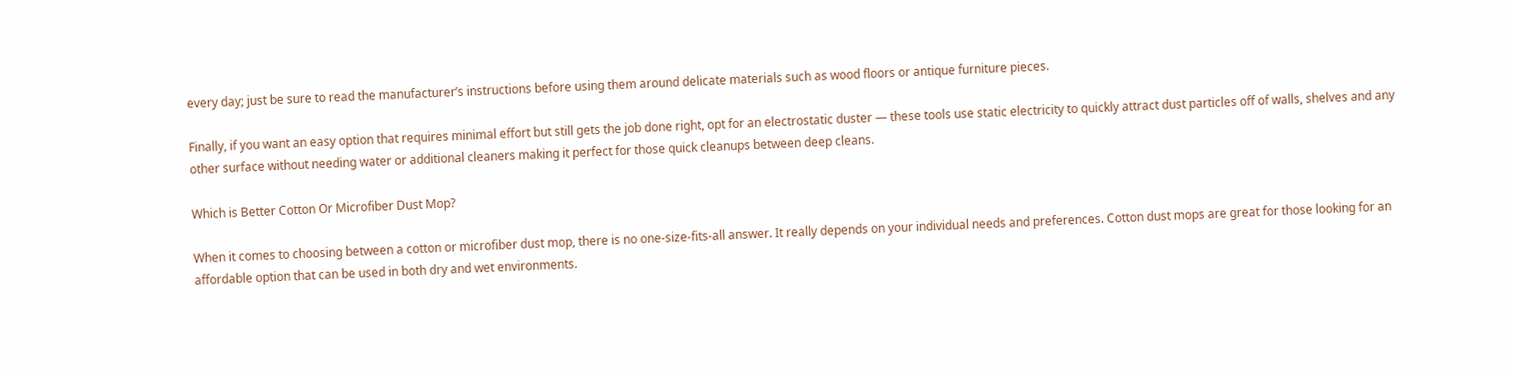every day; just be sure to read the manufacturer’s instructions before using them around delicate materials such as wood floors or antique furniture pieces.

Finally, if you want an easy option that requires minimal effort but still gets the job done right, opt for an electrostatic duster — these tools use static electricity to quickly attract dust particles off of walls, shelves and any other surface without needing water or additional cleaners making it perfect for those quick cleanups between deep cleans.

Which is Better Cotton Or Microfiber Dust Mop?

When it comes to choosing between a cotton or microfiber dust mop, there is no one-size-fits-all answer. It really depends on your individual needs and preferences. Cotton dust mops are great for those looking for an affordable option that can be used in both dry and wet environments.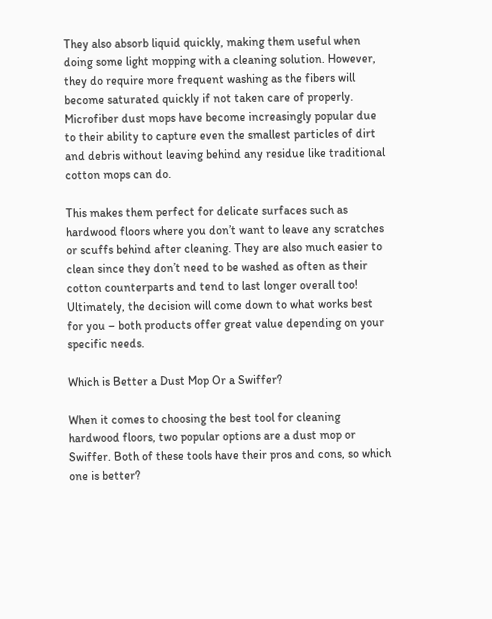They also absorb liquid quickly, making them useful when doing some light mopping with a cleaning solution. However, they do require more frequent washing as the fibers will become saturated quickly if not taken care of properly. Microfiber dust mops have become increasingly popular due to their ability to capture even the smallest particles of dirt and debris without leaving behind any residue like traditional cotton mops can do.

This makes them perfect for delicate surfaces such as hardwood floors where you don’t want to leave any scratches or scuffs behind after cleaning. They are also much easier to clean since they don’t need to be washed as often as their cotton counterparts and tend to last longer overall too! Ultimately, the decision will come down to what works best for you – both products offer great value depending on your specific needs.

Which is Better a Dust Mop Or a Swiffer?

When it comes to choosing the best tool for cleaning hardwood floors, two popular options are a dust mop or Swiffer. Both of these tools have their pros and cons, so which one is better?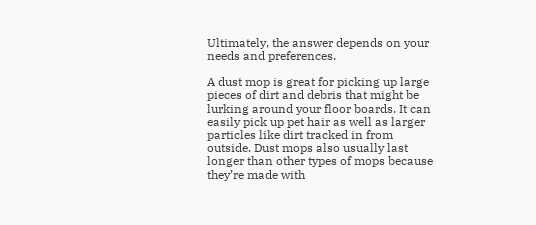Ultimately, the answer depends on your needs and preferences.

A dust mop is great for picking up large pieces of dirt and debris that might be lurking around your floor boards. It can easily pick up pet hair as well as larger particles like dirt tracked in from outside. Dust mops also usually last longer than other types of mops because they’re made with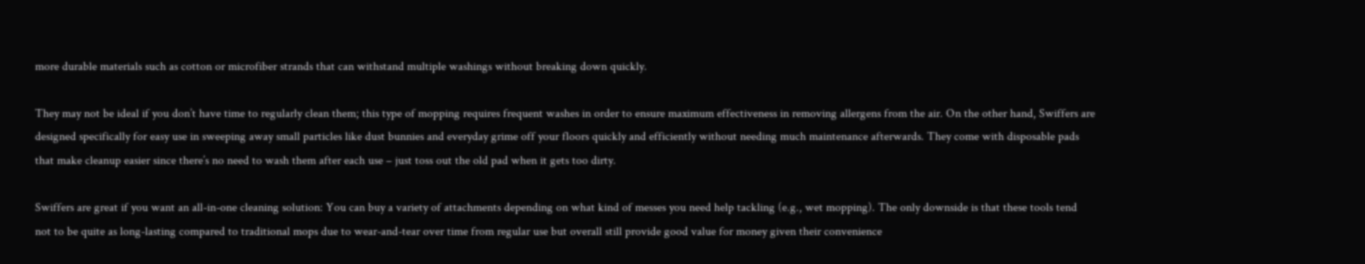more durable materials such as cotton or microfiber strands that can withstand multiple washings without breaking down quickly.

They may not be ideal if you don’t have time to regularly clean them; this type of mopping requires frequent washes in order to ensure maximum effectiveness in removing allergens from the air. On the other hand, Swiffers are designed specifically for easy use in sweeping away small particles like dust bunnies and everyday grime off your floors quickly and efficiently without needing much maintenance afterwards. They come with disposable pads that make cleanup easier since there’s no need to wash them after each use – just toss out the old pad when it gets too dirty.

Swiffers are great if you want an all-in-one cleaning solution: You can buy a variety of attachments depending on what kind of messes you need help tackling (e.g., wet mopping). The only downside is that these tools tend not to be quite as long-lasting compared to traditional mops due to wear-and-tear over time from regular use but overall still provide good value for money given their convenience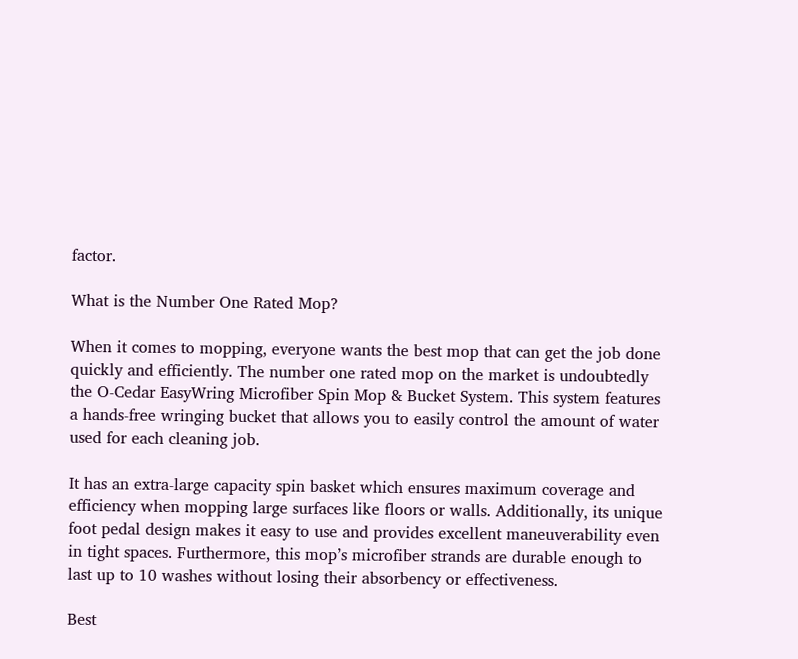factor.

What is the Number One Rated Mop?

When it comes to mopping, everyone wants the best mop that can get the job done quickly and efficiently. The number one rated mop on the market is undoubtedly the O-Cedar EasyWring Microfiber Spin Mop & Bucket System. This system features a hands-free wringing bucket that allows you to easily control the amount of water used for each cleaning job.

It has an extra-large capacity spin basket which ensures maximum coverage and efficiency when mopping large surfaces like floors or walls. Additionally, its unique foot pedal design makes it easy to use and provides excellent maneuverability even in tight spaces. Furthermore, this mop’s microfiber strands are durable enough to last up to 10 washes without losing their absorbency or effectiveness.

Best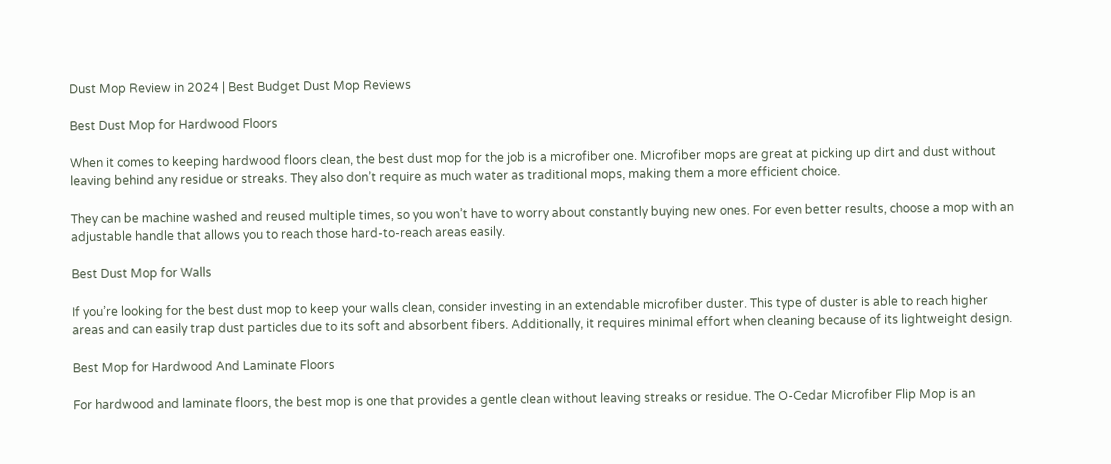Dust Mop Review in 2024 | Best Budget Dust Mop Reviews

Best Dust Mop for Hardwood Floors

When it comes to keeping hardwood floors clean, the best dust mop for the job is a microfiber one. Microfiber mops are great at picking up dirt and dust without leaving behind any residue or streaks. They also don’t require as much water as traditional mops, making them a more efficient choice.

They can be machine washed and reused multiple times, so you won’t have to worry about constantly buying new ones. For even better results, choose a mop with an adjustable handle that allows you to reach those hard-to-reach areas easily.

Best Dust Mop for Walls

If you’re looking for the best dust mop to keep your walls clean, consider investing in an extendable microfiber duster. This type of duster is able to reach higher areas and can easily trap dust particles due to its soft and absorbent fibers. Additionally, it requires minimal effort when cleaning because of its lightweight design.

Best Mop for Hardwood And Laminate Floors

For hardwood and laminate floors, the best mop is one that provides a gentle clean without leaving streaks or residue. The O-Cedar Microfiber Flip Mop is an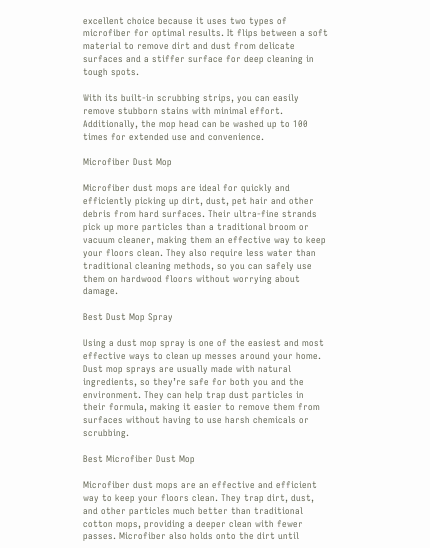excellent choice because it uses two types of microfiber for optimal results. It flips between a soft material to remove dirt and dust from delicate surfaces and a stiffer surface for deep cleaning in tough spots.

With its built-in scrubbing strips, you can easily remove stubborn stains with minimal effort. Additionally, the mop head can be washed up to 100 times for extended use and convenience.

Microfiber Dust Mop

Microfiber dust mops are ideal for quickly and efficiently picking up dirt, dust, pet hair and other debris from hard surfaces. Their ultra-fine strands pick up more particles than a traditional broom or vacuum cleaner, making them an effective way to keep your floors clean. They also require less water than traditional cleaning methods, so you can safely use them on hardwood floors without worrying about damage.

Best Dust Mop Spray

Using a dust mop spray is one of the easiest and most effective ways to clean up messes around your home. Dust mop sprays are usually made with natural ingredients, so they’re safe for both you and the environment. They can help trap dust particles in their formula, making it easier to remove them from surfaces without having to use harsh chemicals or scrubbing.

Best Microfiber Dust Mop

Microfiber dust mops are an effective and efficient way to keep your floors clean. They trap dirt, dust, and other particles much better than traditional cotton mops, providing a deeper clean with fewer passes. Microfiber also holds onto the dirt until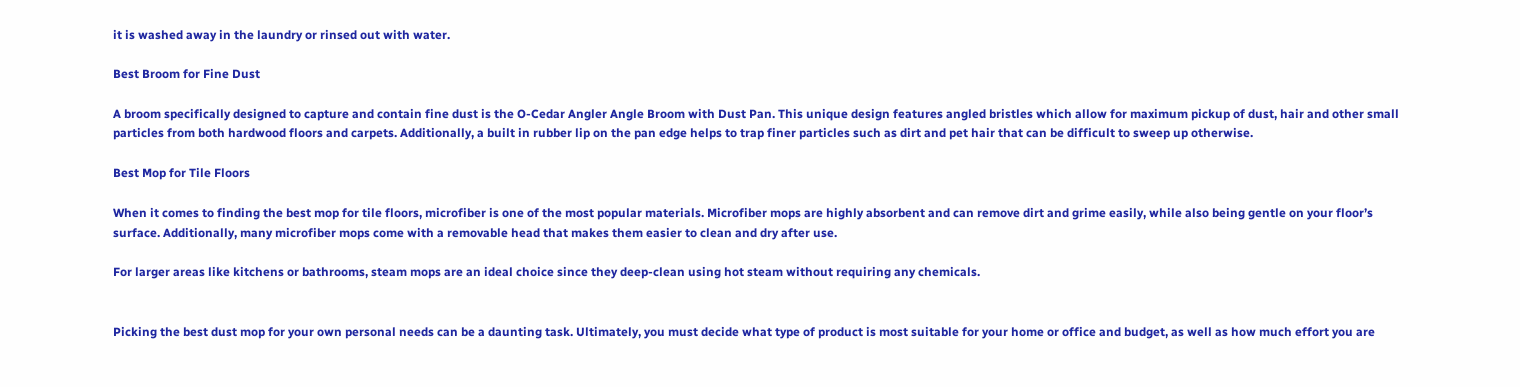it is washed away in the laundry or rinsed out with water.

Best Broom for Fine Dust

A broom specifically designed to capture and contain fine dust is the O-Cedar Angler Angle Broom with Dust Pan. This unique design features angled bristles which allow for maximum pickup of dust, hair and other small particles from both hardwood floors and carpets. Additionally, a built in rubber lip on the pan edge helps to trap finer particles such as dirt and pet hair that can be difficult to sweep up otherwise.

Best Mop for Tile Floors

When it comes to finding the best mop for tile floors, microfiber is one of the most popular materials. Microfiber mops are highly absorbent and can remove dirt and grime easily, while also being gentle on your floor’s surface. Additionally, many microfiber mops come with a removable head that makes them easier to clean and dry after use.

For larger areas like kitchens or bathrooms, steam mops are an ideal choice since they deep-clean using hot steam without requiring any chemicals.


Picking the best dust mop for your own personal needs can be a daunting task. Ultimately, you must decide what type of product is most suitable for your home or office and budget, as well as how much effort you are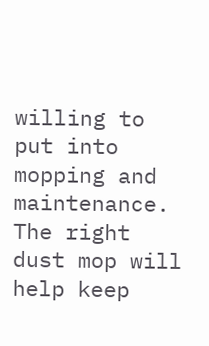willing to put into mopping and maintenance. The right dust mop will help keep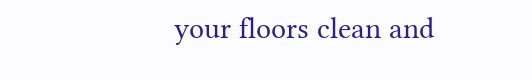your floors clean and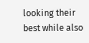looking their best while also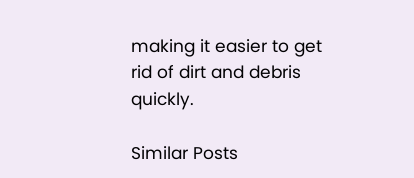making it easier to get rid of dirt and debris quickly.

Similar Posts